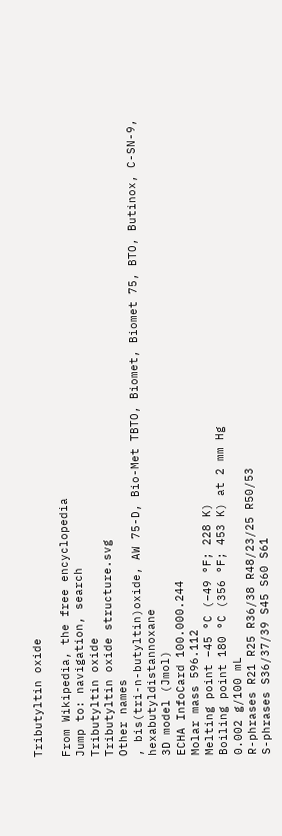Tributyltin oxide

From Wikipedia, the free encyclopedia
Jump to: navigation, search
Tributyltin oxide
Tributyltin oxide structure.svg
Other names
, bis(tri-n-butyltin)oxide, AW 75-D, Bio-Met TBTO, Biomet, Biomet 75, BTO, Butinox, C-SN-9, hexabutyldistannoxane
3D model (Jmol)
ECHA InfoCard 100.000.244
Molar mass 596.112
Melting point −45 °C (−49 °F; 228 K)
Boiling point 180 °C (356 °F; 453 K) at 2 mm Hg
0.002 g/100 mL
R-phrases R21 R25 R36/38 R48/23/25 R50/53
S-phrases S36/37/39 S45 S60 S61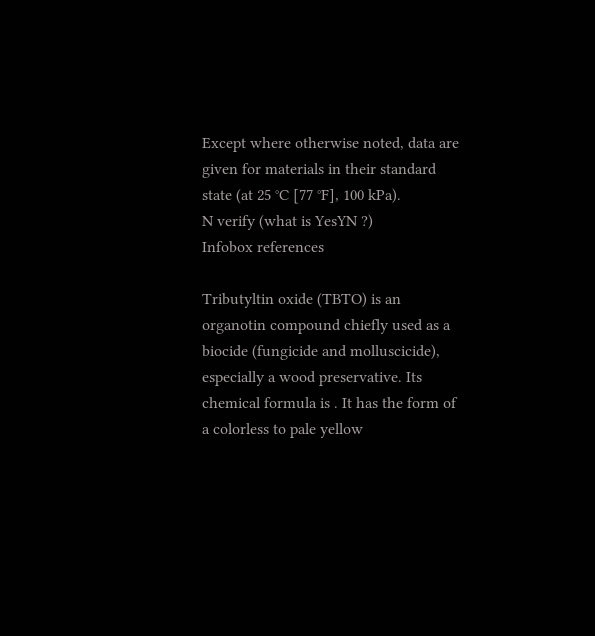Except where otherwise noted, data are given for materials in their standard state (at 25 °C [77 °F], 100 kPa).
N verify (what is YesYN ?)
Infobox references

Tributyltin oxide (TBTO) is an organotin compound chiefly used as a biocide (fungicide and molluscicide), especially a wood preservative. Its chemical formula is . It has the form of a colorless to pale yellow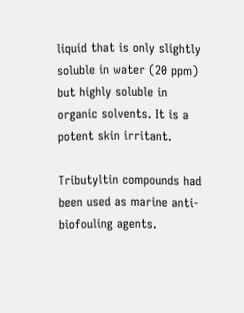liquid that is only slightly soluble in water (20 ppm) but highly soluble in organic solvents. It is a potent skin irritant.

Tributyltin compounds had been used as marine anti-biofouling agents.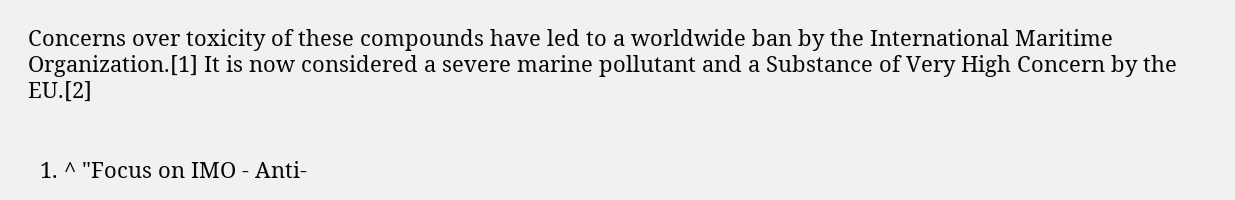Concerns over toxicity of these compounds have led to a worldwide ban by the International Maritime Organization.[1] It is now considered a severe marine pollutant and a Substance of Very High Concern by the EU.[2]


  1. ^ "Focus on IMO - Anti-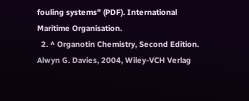fouling systems" (PDF). International Maritime Organisation.
  2. ^ Organotin Chemistry, Second Edition. Alwyn G. Davies, 2004, Wiley-VCH Verlag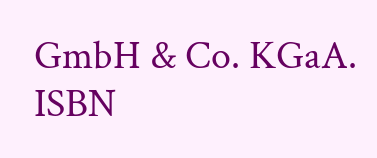GmbH & Co. KGaA. ISBN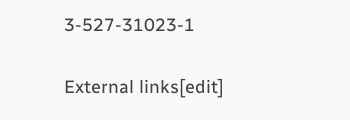3-527-31023-1

External links[edit]